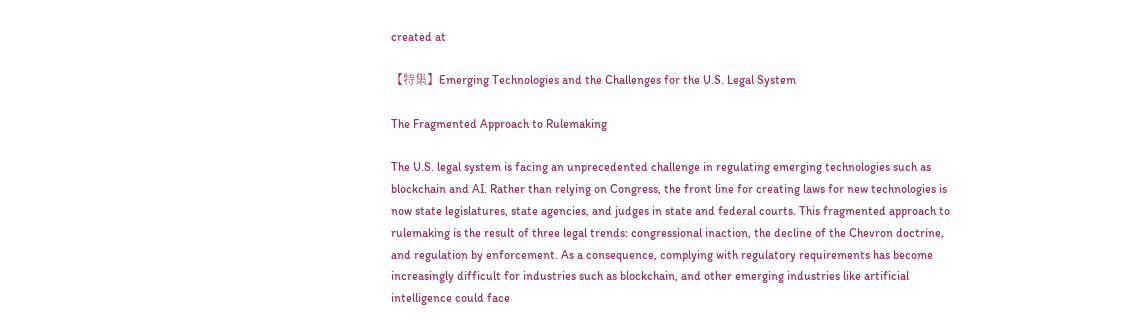created at

【特集】Emerging Technologies and the Challenges for the U.S. Legal System

The Fragmented Approach to Rulemaking

The U.S. legal system is facing an unprecedented challenge in regulating emerging technologies such as blockchain and AI. Rather than relying on Congress, the front line for creating laws for new technologies is now state legislatures, state agencies, and judges in state and federal courts. This fragmented approach to rulemaking is the result of three legal trends: congressional inaction, the decline of the Chevron doctrine, and regulation by enforcement. As a consequence, complying with regulatory requirements has become increasingly difficult for industries such as blockchain, and other emerging industries like artificial intelligence could face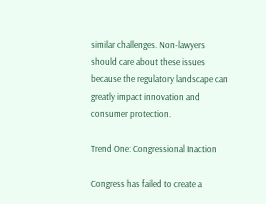similar challenges. Non-lawyers should care about these issues because the regulatory landscape can greatly impact innovation and consumer protection.

Trend One: Congressional Inaction

Congress has failed to create a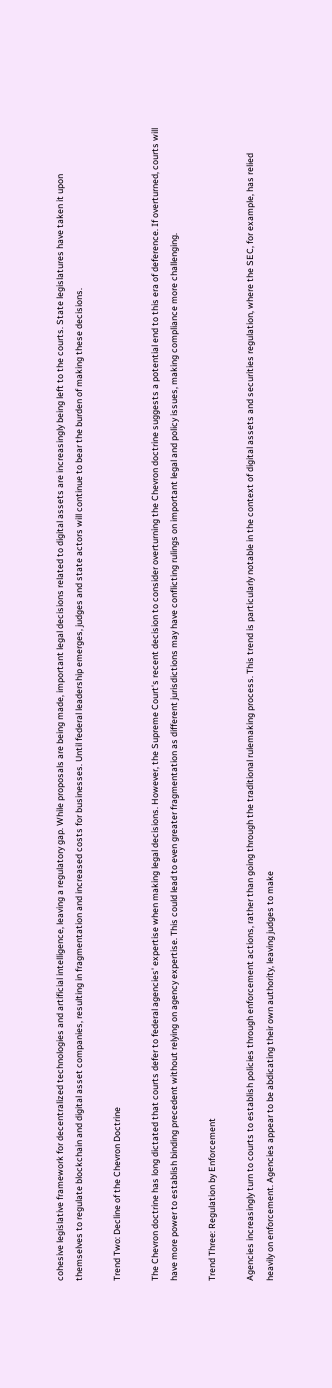cohesive legislative framework for decentralized technologies and artificial intelligence, leaving a regulatory gap. While proposals are being made, important legal decisions related to digital assets are increasingly being left to the courts. State legislatures have taken it upon themselves to regulate blockchain and digital asset companies, resulting in fragmentation and increased costs for businesses. Until federal leadership emerges, judges and state actors will continue to bear the burden of making these decisions.

Trend Two: Decline of the Chevron Doctrine

The Chevron doctrine has long dictated that courts defer to federal agencies' expertise when making legal decisions. However, the Supreme Court's recent decision to consider overturning the Chevron doctrine suggests a potential end to this era of deference. If overturned, courts will have more power to establish binding precedent without relying on agency expertise. This could lead to even greater fragmentation as different jurisdictions may have conflicting rulings on important legal and policy issues, making compliance more challenging.

Trend Three: Regulation by Enforcement

Agencies increasingly turn to courts to establish policies through enforcement actions, rather than going through the traditional rulemaking process. This trend is particularly notable in the context of digital assets and securities regulation, where the SEC, for example, has relied heavily on enforcement. Agencies appear to be abdicating their own authority, leaving judges to make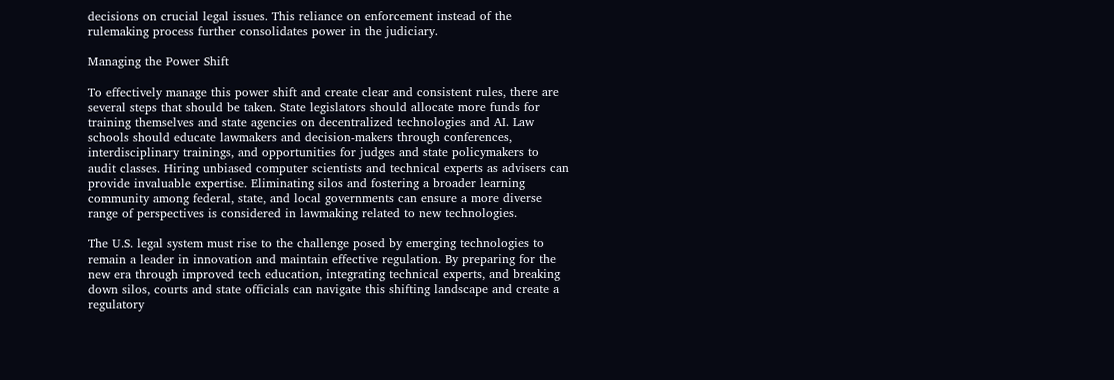decisions on crucial legal issues. This reliance on enforcement instead of the rulemaking process further consolidates power in the judiciary.

Managing the Power Shift

To effectively manage this power shift and create clear and consistent rules, there are several steps that should be taken. State legislators should allocate more funds for training themselves and state agencies on decentralized technologies and AI. Law schools should educate lawmakers and decision-makers through conferences, interdisciplinary trainings, and opportunities for judges and state policymakers to audit classes. Hiring unbiased computer scientists and technical experts as advisers can provide invaluable expertise. Eliminating silos and fostering a broader learning community among federal, state, and local governments can ensure a more diverse range of perspectives is considered in lawmaking related to new technologies.

The U.S. legal system must rise to the challenge posed by emerging technologies to remain a leader in innovation and maintain effective regulation. By preparing for the new era through improved tech education, integrating technical experts, and breaking down silos, courts and state officials can navigate this shifting landscape and create a regulatory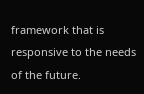framework that is responsive to the needs of the future.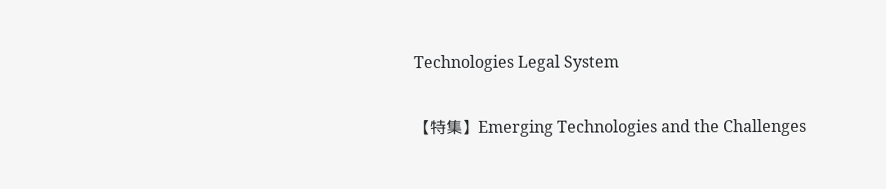Technologies Legal System

【特集】Emerging Technologies and the Challenges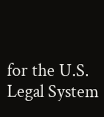for the U.S. Legal System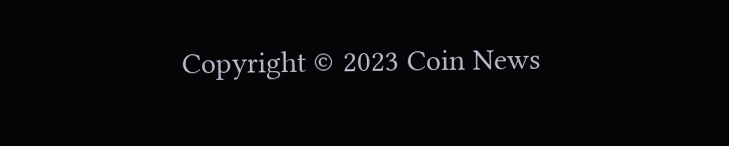Copyright © 2023 Coin News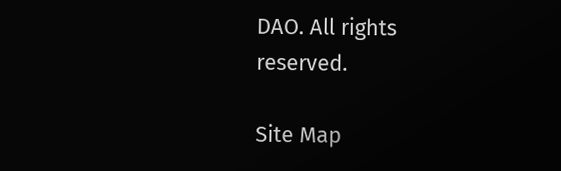DAO. All rights reserved.

Site Map